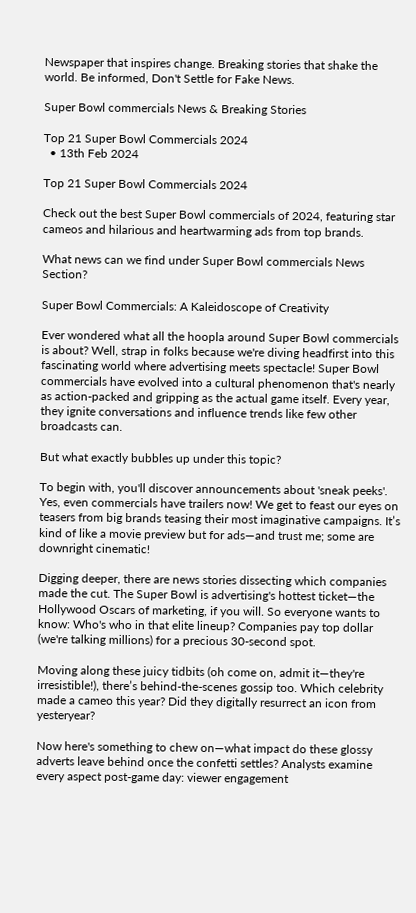Newspaper that inspires change. Breaking stories that shake the world. Be informed, Don't Settle for Fake News.

Super Bowl commercials News & Breaking Stories

Top 21 Super Bowl Commercials 2024
  • 13th Feb 2024

Top 21 Super Bowl Commercials 2024

Check out the best Super Bowl commercials of 2024, featuring star cameos and hilarious and heartwarming ads from top brands.

What news can we find under Super Bowl commercials News Section?

Super Bowl Commercials: A Kaleidoscope of Creativity

Ever wondered what all the hoopla around Super Bowl commercials is about? Well, strap in folks because we're diving headfirst into this fascinating world where advertising meets spectacle! Super Bowl commercials have evolved into a cultural phenomenon that's nearly as action-packed and gripping as the actual game itself. Every year, they ignite conversations and influence trends like few other broadcasts can.

But what exactly bubbles up under this topic?

To begin with, you'll discover announcements about 'sneak peeks'. Yes, even commercials have trailers now! We get to feast our eyes on teasers from big brands teasing their most imaginative campaigns. It’s kind of like a movie preview but for ads—and trust me; some are downright cinematic!

Digging deeper, there are news stories dissecting which companies made the cut. The Super Bowl is advertising's hottest ticket—the Hollywood Oscars of marketing, if you will. So everyone wants to know: Who's who in that elite lineup? Companies pay top dollar (we're talking millions) for a precious 30-second spot.

Moving along these juicy tidbits (oh come on, admit it—they're irresistible!), there’s behind-the-scenes gossip too. Which celebrity made a cameo this year? Did they digitally resurrect an icon from yesteryear?

Now here's something to chew on—what impact do these glossy adverts leave behind once the confetti settles? Analysts examine every aspect post-game day: viewer engagement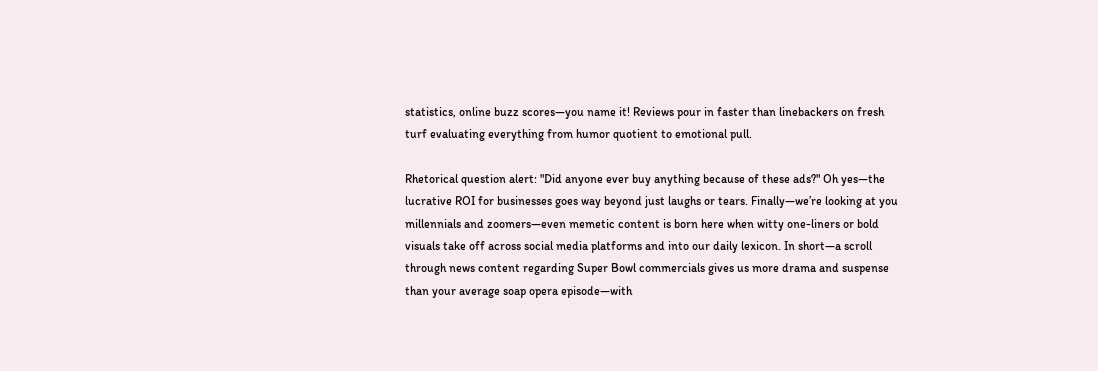statistics, online buzz scores—you name it! Reviews pour in faster than linebackers on fresh turf evaluating everything from humor quotient to emotional pull.

Rhetorical question alert: "Did anyone ever buy anything because of these ads?" Oh yes—the lucrative ROI for businesses goes way beyond just laughs or tears. Finally—we’re looking at you millennials and zoomers—even memetic content is born here when witty one-liners or bold visuals take off across social media platforms and into our daily lexicon. In short—a scroll through news content regarding Super Bowl commercials gives us more drama and suspense than your average soap opera episode—with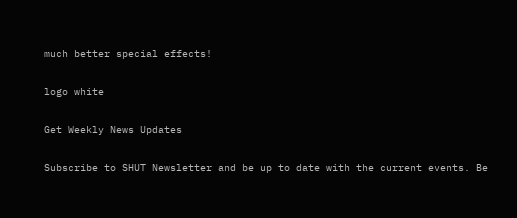much better special effects!

logo white

Get Weekly News Updates

Subscribe to SHUT Newsletter and be up to date with the current events. Be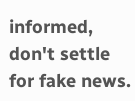informed, don't settle for fake news.